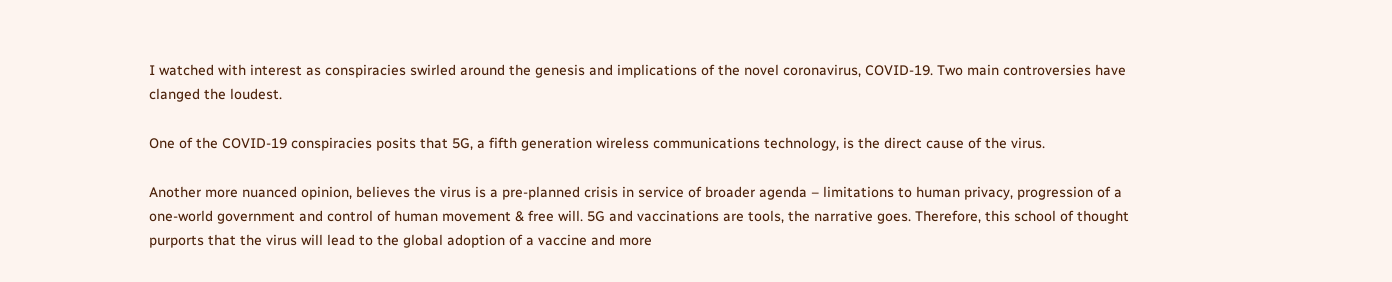I watched with interest as conspiracies swirled around the genesis and implications of the novel coronavirus, COVID-19. Two main controversies have clanged the loudest.

One of the COVID-19 conspiracies posits that 5G, a fifth generation wireless communications technology, is the direct cause of the virus.

Another more nuanced opinion, believes the virus is a pre-planned crisis in service of broader agenda – limitations to human privacy, progression of a one-world government and control of human movement & free will. 5G and vaccinations are tools, the narrative goes. Therefore, this school of thought purports that the virus will lead to the global adoption of a vaccine and more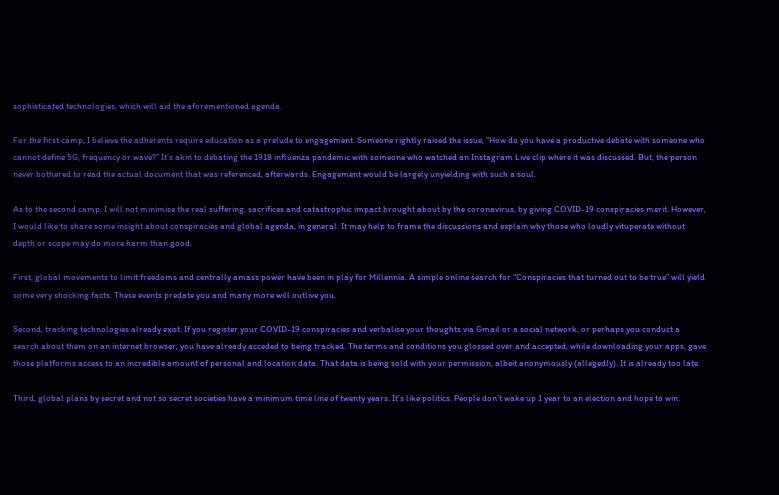sophisticated technologies, which will aid the aforementioned agenda.

For the first camp, I believe the adherents require education as a prelude to engagement. Someone rightly raised the issue, “How do you have a productive debate with someone who cannot define 5G, frequency or wave?” It’s akin to debating the 1918 influenza pandemic with someone who watched an Instagram Live clip where it was discussed. But, the person never bothered to read the actual document that was referenced, afterwards. Engagement would be largely unyielding with such a soul.

As to the second camp, I will not minimise the real suffering, sacrifices and catastrophic impact brought about by the coronavirus, by giving COVID-19 conspiracies merit. However, I would like to share some insight about conspiracies and global agenda, in general. It may help to frame the discussions and explain why those who loudly vituperate without depth or scope may do more harm than good.

First, global movements to limit freedoms and centrally amass power have been in play for Millennia. A simple online search for “Conspiracies that turned out to be true” will yield some very shocking facts. These events predate you and many more will outlive you.

Second, tracking technologies already exist. If you register your COVID-19 conspiracies and verbalise your thoughts via Gmail or a social network, or perhaps you conduct a search about them on an internet browser, you have already acceded to being tracked. The terms and conditions you glossed over and accepted, while downloading your apps, gave those platforms access to an incredible amount of personal and location data. That data is being sold with your permission, albeit anonymously (allegedly). It is already too late.

Third, global plans by secret and not so secret societies have a minimum time line of twenty years. It’s like politics. People don’t wake up 1 year to an election and hope to win.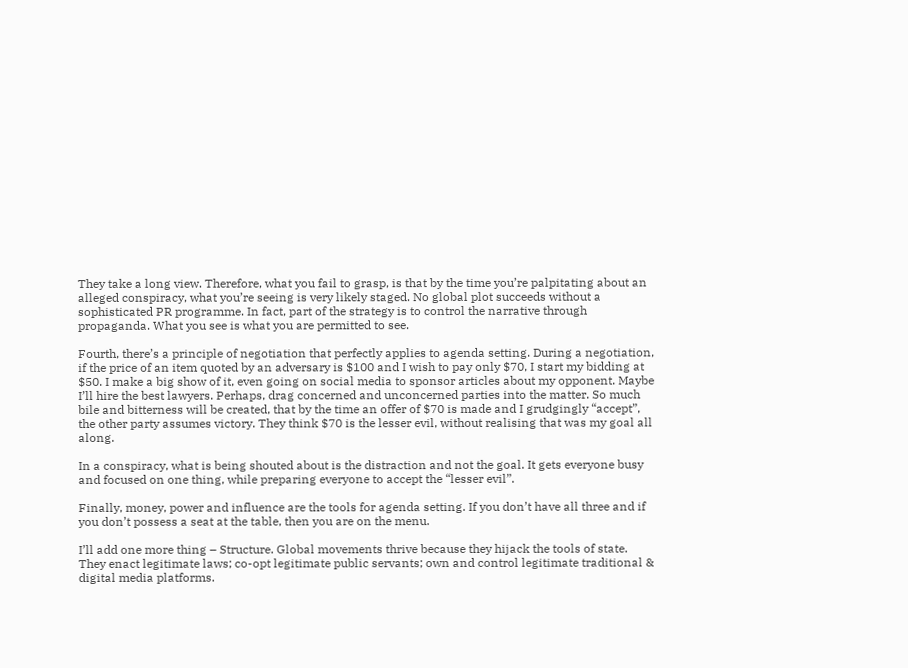They take a long view. Therefore, what you fail to grasp, is that by the time you’re palpitating about an alleged conspiracy, what you’re seeing is very likely staged. No global plot succeeds without a sophisticated PR programme. In fact, part of the strategy is to control the narrative through propaganda. What you see is what you are permitted to see.

Fourth, there’s a principle of negotiation that perfectly applies to agenda setting. During a negotiation, if the price of an item quoted by an adversary is $100 and I wish to pay only $70, I start my bidding at $50. I make a big show of it, even going on social media to sponsor articles about my opponent. Maybe I’ll hire the best lawyers. Perhaps, drag concerned and unconcerned parties into the matter. So much bile and bitterness will be created, that by the time an offer of $70 is made and I grudgingly “accept”, the other party assumes victory. They think $70 is the lesser evil, without realising that was my goal all along.

In a conspiracy, what is being shouted about is the distraction and not the goal. It gets everyone busy and focused on one thing, while preparing everyone to accept the “lesser evil”.

Finally, money, power and influence are the tools for agenda setting. If you don’t have all three and if you don’t possess a seat at the table, then you are on the menu.

I’ll add one more thing – Structure. Global movements thrive because they hijack the tools of state. They enact legitimate laws; co-opt legitimate public servants; own and control legitimate traditional & digital media platforms.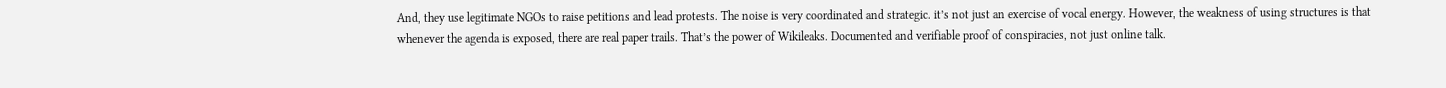And, they use legitimate NGOs to raise petitions and lead protests. The noise is very coordinated and strategic. it’s not just an exercise of vocal energy. However, the weakness of using structures is that whenever the agenda is exposed, there are real paper trails. That’s the power of Wikileaks. Documented and verifiable proof of conspiracies, not just online talk.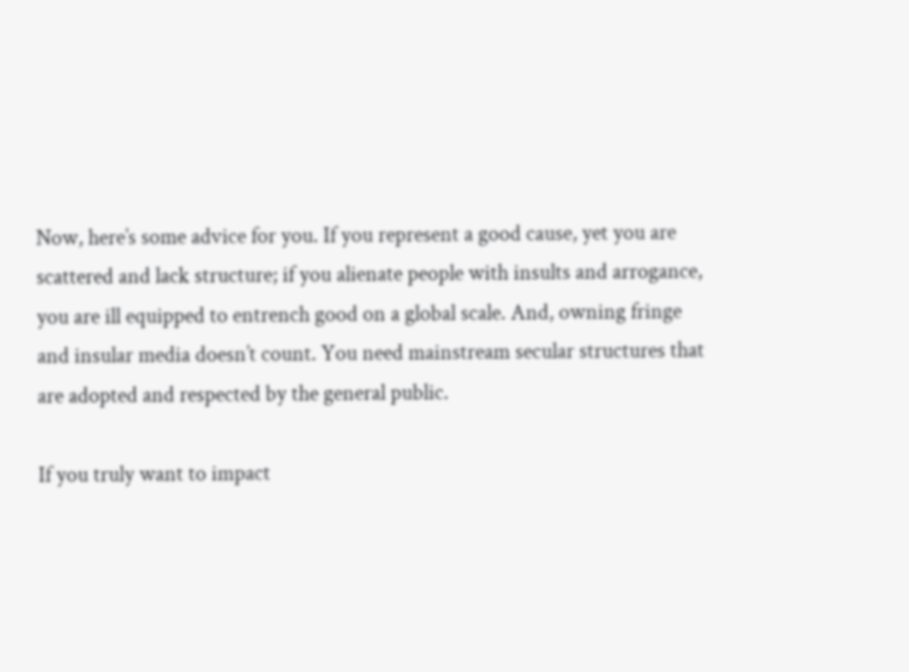Now, here’s some advice for you. If you represent a good cause, yet you are scattered and lack structure; if you alienate people with insults and arrogance, you are ill equipped to entrench good on a global scale. And, owning fringe and insular media doesn’t count. You need mainstream secular structures that are adopted and respected by the general public.

If you truly want to impact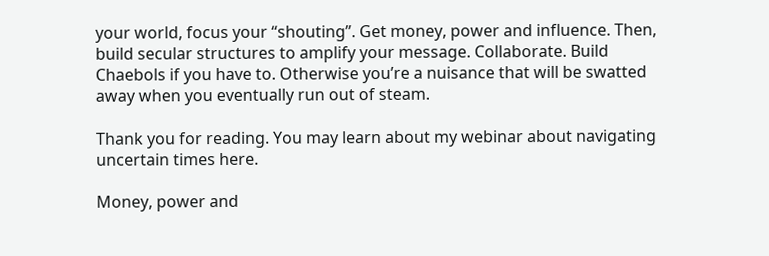your world, focus your “shouting”. Get money, power and influence. Then, build secular structures to amplify your message. Collaborate. Build Chaebols if you have to. Otherwise you’re a nuisance that will be swatted away when you eventually run out of steam.

Thank you for reading. You may learn about my webinar about navigating uncertain times here.

Money, power and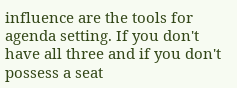influence are the tools for agenda setting. If you don't have all three and if you don't possess a seat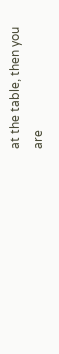at the table, then you are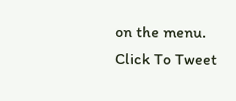on the menu. Click To Tweet